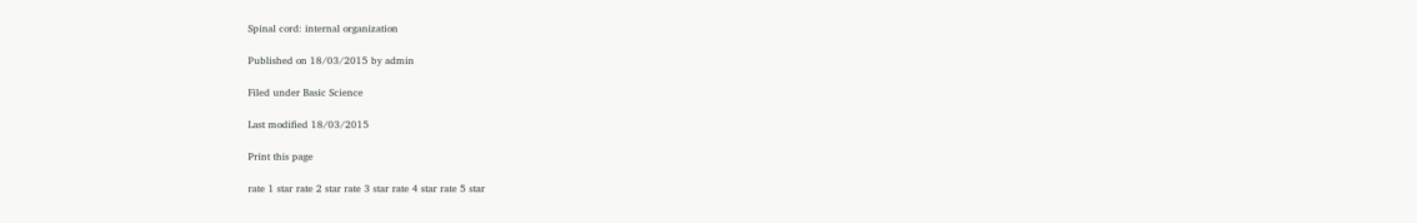Spinal cord: internal organization

Published on 18/03/2015 by admin

Filed under Basic Science

Last modified 18/03/2015

Print this page

rate 1 star rate 2 star rate 3 star rate 4 star rate 5 star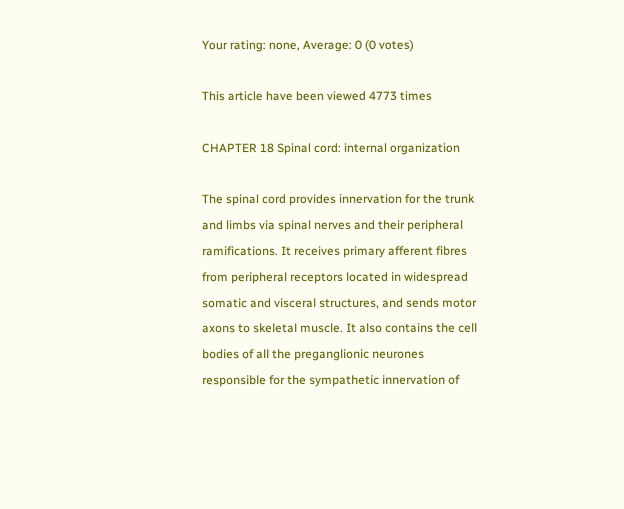Your rating: none, Average: 0 (0 votes)

This article have been viewed 4773 times

CHAPTER 18 Spinal cord: internal organization

The spinal cord provides innervation for the trunk and limbs via spinal nerves and their peripheral ramifications. It receives primary afferent fibres from peripheral receptors located in widespread somatic and visceral structures, and sends motor axons to skeletal muscle. It also contains the cell bodies of all the preganglionic neurones responsible for the sympathetic innervation of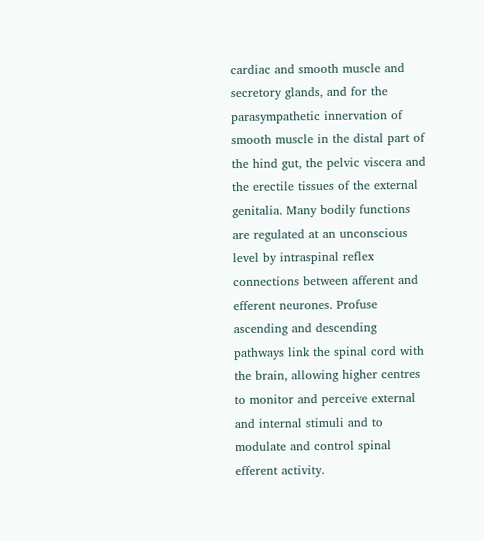cardiac and smooth muscle and secretory glands, and for the parasympathetic innervation of smooth muscle in the distal part of the hind gut, the pelvic viscera and the erectile tissues of the external genitalia. Many bodily functions are regulated at an unconscious level by intraspinal reflex connections between afferent and efferent neurones. Profuse ascending and descending pathways link the spinal cord with the brain, allowing higher centres to monitor and perceive external and internal stimuli and to modulate and control spinal efferent activity.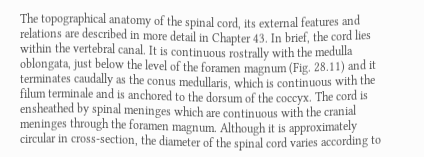The topographical anatomy of the spinal cord, its external features and relations are described in more detail in Chapter 43. In brief, the cord lies within the vertebral canal. It is continuous rostrally with the medulla oblongata, just below the level of the foramen magnum (Fig. 28.11) and it terminates caudally as the conus medullaris, which is continuous with the filum terminale and is anchored to the dorsum of the coccyx. The cord is ensheathed by spinal meninges which are continuous with the cranial meninges through the foramen magnum. Although it is approximately circular in cross-section, the diameter of the spinal cord varies according to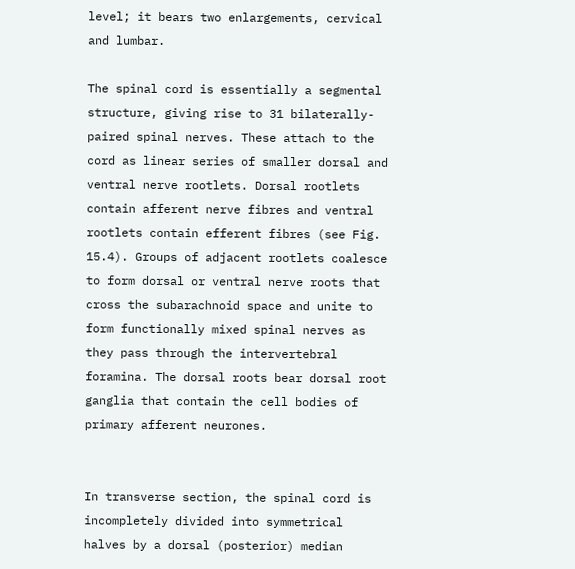level; it bears two enlargements, cervical and lumbar.

The spinal cord is essentially a segmental structure, giving rise to 31 bilaterally-paired spinal nerves. These attach to the cord as linear series of smaller dorsal and ventral nerve rootlets. Dorsal rootlets contain afferent nerve fibres and ventral rootlets contain efferent fibres (see Fig. 15.4). Groups of adjacent rootlets coalesce to form dorsal or ventral nerve roots that cross the subarachnoid space and unite to form functionally mixed spinal nerves as they pass through the intervertebral foramina. The dorsal roots bear dorsal root ganglia that contain the cell bodies of primary afferent neurones.


In transverse section, the spinal cord is incompletely divided into symmetrical halves by a dorsal (posterior) median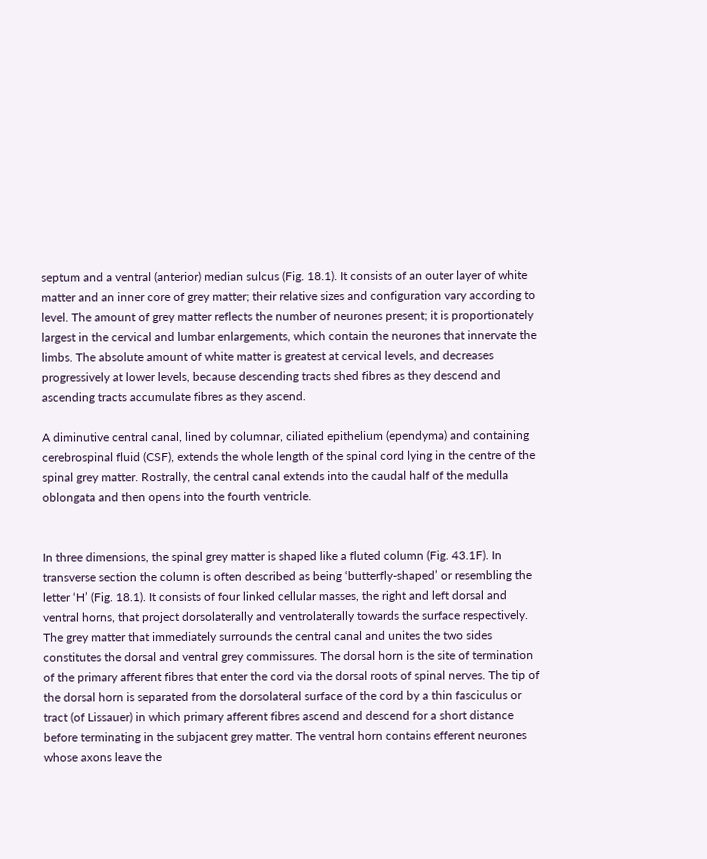septum and a ventral (anterior) median sulcus (Fig. 18.1). It consists of an outer layer of white matter and an inner core of grey matter; their relative sizes and configuration vary according to level. The amount of grey matter reflects the number of neurones present; it is proportionately largest in the cervical and lumbar enlargements, which contain the neurones that innervate the limbs. The absolute amount of white matter is greatest at cervical levels, and decreases progressively at lower levels, because descending tracts shed fibres as they descend and ascending tracts accumulate fibres as they ascend.

A diminutive central canal, lined by columnar, ciliated epithelium (ependyma) and containing cerebrospinal fluid (CSF), extends the whole length of the spinal cord lying in the centre of the spinal grey matter. Rostrally, the central canal extends into the caudal half of the medulla oblongata and then opens into the fourth ventricle.


In three dimensions, the spinal grey matter is shaped like a fluted column (Fig. 43.1F). In transverse section the column is often described as being ‘butterfly-shaped’ or resembling the letter ‘H’ (Fig. 18.1). It consists of four linked cellular masses, the right and left dorsal and ventral horns, that project dorsolaterally and ventrolaterally towards the surface respectively. The grey matter that immediately surrounds the central canal and unites the two sides constitutes the dorsal and ventral grey commissures. The dorsal horn is the site of termination of the primary afferent fibres that enter the cord via the dorsal roots of spinal nerves. The tip of the dorsal horn is separated from the dorsolateral surface of the cord by a thin fasciculus or tract (of Lissauer) in which primary afferent fibres ascend and descend for a short distance before terminating in the subjacent grey matter. The ventral horn contains efferent neurones whose axons leave the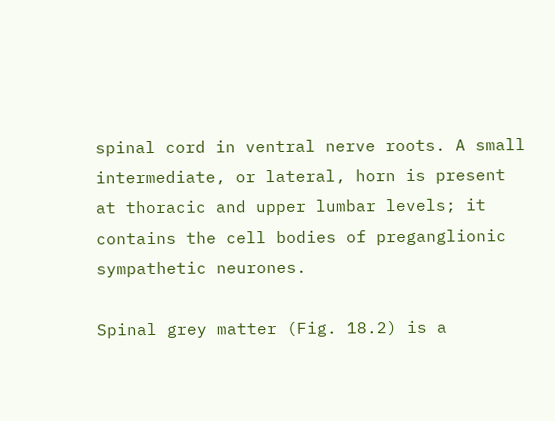spinal cord in ventral nerve roots. A small intermediate, or lateral, horn is present at thoracic and upper lumbar levels; it contains the cell bodies of preganglionic sympathetic neurones.

Spinal grey matter (Fig. 18.2) is a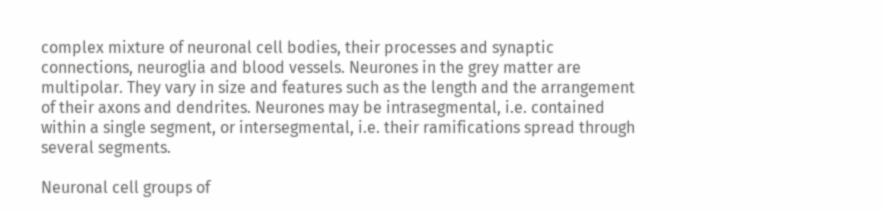complex mixture of neuronal cell bodies, their processes and synaptic connections, neuroglia and blood vessels. Neurones in the grey matter are multipolar. They vary in size and features such as the length and the arrangement of their axons and dendrites. Neurones may be intrasegmental, i.e. contained within a single segment, or intersegmental, i.e. their ramifications spread through several segments.

Neuronal cell groups of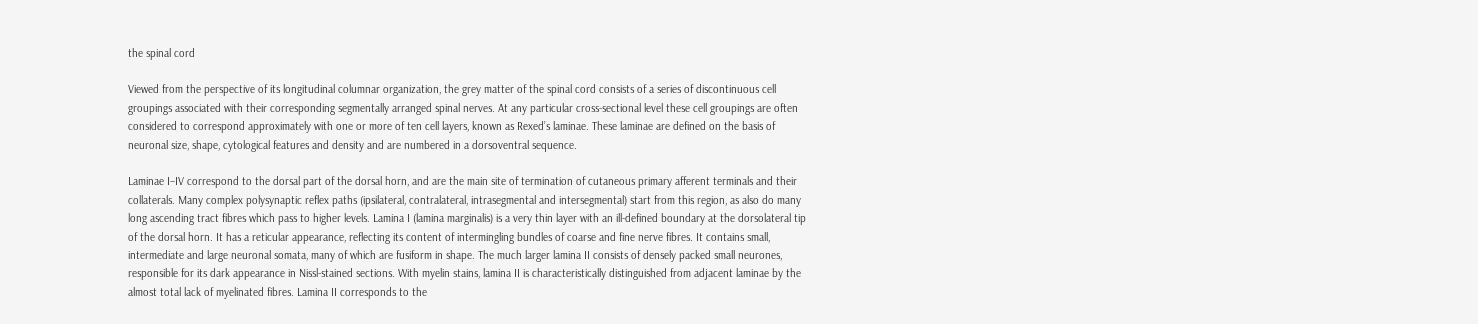the spinal cord

Viewed from the perspective of its longitudinal columnar organization, the grey matter of the spinal cord consists of a series of discontinuous cell groupings associated with their corresponding segmentally arranged spinal nerves. At any particular cross-sectional level these cell groupings are often considered to correspond approximately with one or more of ten cell layers, known as Rexed’s laminae. These laminae are defined on the basis of neuronal size, shape, cytological features and density and are numbered in a dorsoventral sequence.

Laminae I–IV correspond to the dorsal part of the dorsal horn, and are the main site of termination of cutaneous primary afferent terminals and their collaterals. Many complex polysynaptic reflex paths (ipsilateral, contralateral, intrasegmental and intersegmental) start from this region, as also do many long ascending tract fibres which pass to higher levels. Lamina I (lamina marginalis) is a very thin layer with an ill-defined boundary at the dorsolateral tip of the dorsal horn. It has a reticular appearance, reflecting its content of intermingling bundles of coarse and fine nerve fibres. It contains small, intermediate and large neuronal somata, many of which are fusiform in shape. The much larger lamina II consists of densely packed small neurones, responsible for its dark appearance in Nissl-stained sections. With myelin stains, lamina II is characteristically distinguished from adjacent laminae by the almost total lack of myelinated fibres. Lamina II corresponds to the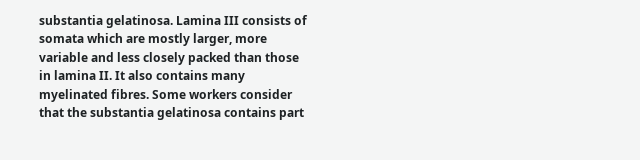substantia gelatinosa. Lamina III consists of somata which are mostly larger, more variable and less closely packed than those in lamina II. It also contains many myelinated fibres. Some workers consider that the substantia gelatinosa contains part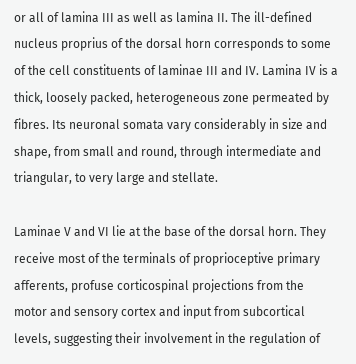or all of lamina III as well as lamina II. The ill-defined nucleus proprius of the dorsal horn corresponds to some of the cell constituents of laminae III and IV. Lamina IV is a thick, loosely packed, heterogeneous zone permeated by fibres. Its neuronal somata vary considerably in size and shape, from small and round, through intermediate and triangular, to very large and stellate.

Laminae V and VI lie at the base of the dorsal horn. They receive most of the terminals of proprioceptive primary afferents, profuse corticospinal projections from the motor and sensory cortex and input from subcortical levels, suggesting their involvement in the regulation of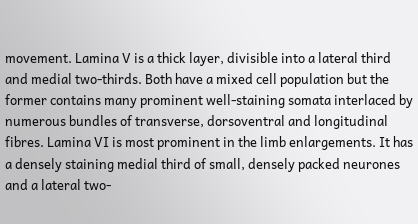movement. Lamina V is a thick layer, divisible into a lateral third and medial two-thirds. Both have a mixed cell population but the former contains many prominent well-staining somata interlaced by numerous bundles of transverse, dorsoventral and longitudinal fibres. Lamina VI is most prominent in the limb enlargements. It has a densely staining medial third of small, densely packed neurones and a lateral two-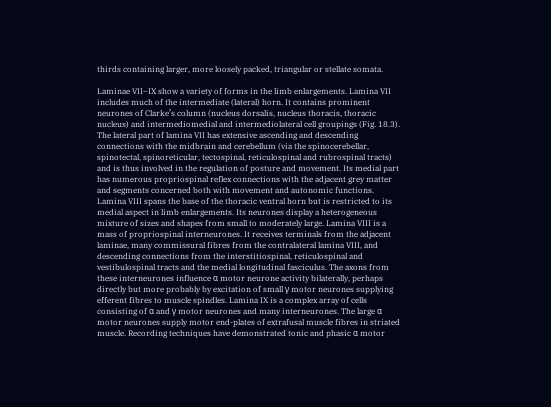thirds containing larger, more loosely packed, triangular or stellate somata.

Laminae VII–IX show a variety of forms in the limb enlargements. Lamina VII includes much of the intermediate (lateral) horn. It contains prominent neurones of Clarke’s column (nucleus dorsalis, nucleus thoracis, thoracic nucleus) and intermediomedial and intermediolateral cell groupings (Fig. 18.3). The lateral part of lamina VII has extensive ascending and descending connections with the midbrain and cerebellum (via the spinocerebellar, spinotectal, spinoreticular, tectospinal, reticulospinal and rubrospinal tracts) and is thus involved in the regulation of posture and movement. Its medial part has numerous propriospinal reflex connections with the adjacent grey matter and segments concerned both with movement and autonomic functions. Lamina VIII spans the base of the thoracic ventral horn but is restricted to its medial aspect in limb enlargements. Its neurones display a heterogeneous mixture of sizes and shapes from small to moderately large. Lamina VIII is a mass of propriospinal interneurones. It receives terminals from the adjacent laminae, many commissural fibres from the contralateral lamina VIII, and descending connections from the interstitiospinal, reticulospinal and vestibulospinal tracts and the medial longitudinal fasciculus. The axons from these interneurones influence α motor neurone activity bilaterally, perhaps directly but more probably by excitation of small γ motor neurones supplying efferent fibres to muscle spindles. Lamina IX is a complex array of cells consisting of α and γ motor neurones and many interneurones. The large α motor neurones supply motor end-plates of extrafusal muscle fibres in striated muscle. Recording techniques have demonstrated tonic and phasic α motor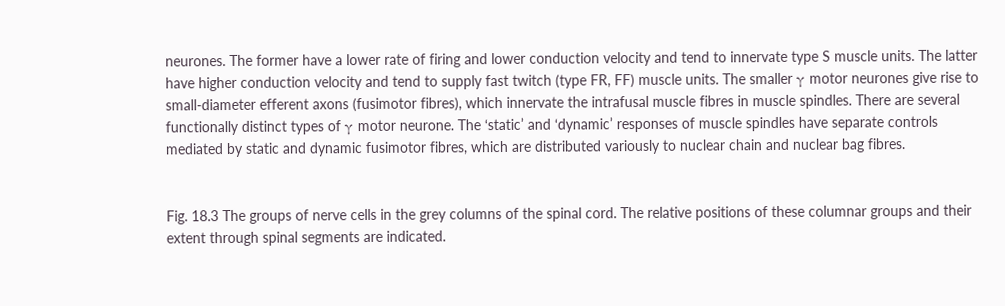neurones. The former have a lower rate of firing and lower conduction velocity and tend to innervate type S muscle units. The latter have higher conduction velocity and tend to supply fast twitch (type FR, FF) muscle units. The smaller γ motor neurones give rise to small-diameter efferent axons (fusimotor fibres), which innervate the intrafusal muscle fibres in muscle spindles. There are several functionally distinct types of γ motor neurone. The ‘static’ and ‘dynamic’ responses of muscle spindles have separate controls mediated by static and dynamic fusimotor fibres, which are distributed variously to nuclear chain and nuclear bag fibres.


Fig. 18.3 The groups of nerve cells in the grey columns of the spinal cord. The relative positions of these columnar groups and their extent through spinal segments are indicated.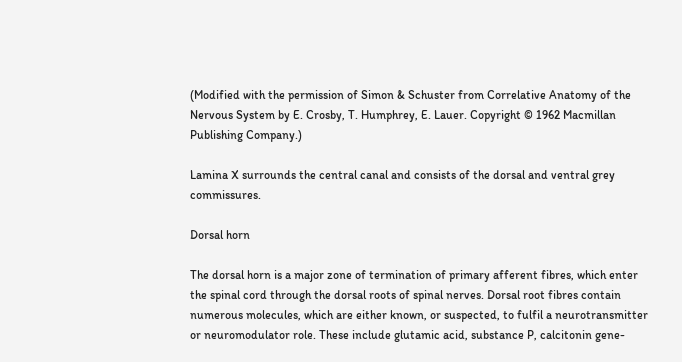(Modified with the permission of Simon & Schuster from Correlative Anatomy of the Nervous System by E. Crosby, T. Humphrey, E. Lauer. Copyright © 1962 Macmillan Publishing Company.)

Lamina X surrounds the central canal and consists of the dorsal and ventral grey commissures.

Dorsal horn

The dorsal horn is a major zone of termination of primary afferent fibres, which enter the spinal cord through the dorsal roots of spinal nerves. Dorsal root fibres contain numerous molecules, which are either known, or suspected, to fulfil a neurotransmitter or neuromodulator role. These include glutamic acid, substance P, calcitonin gene-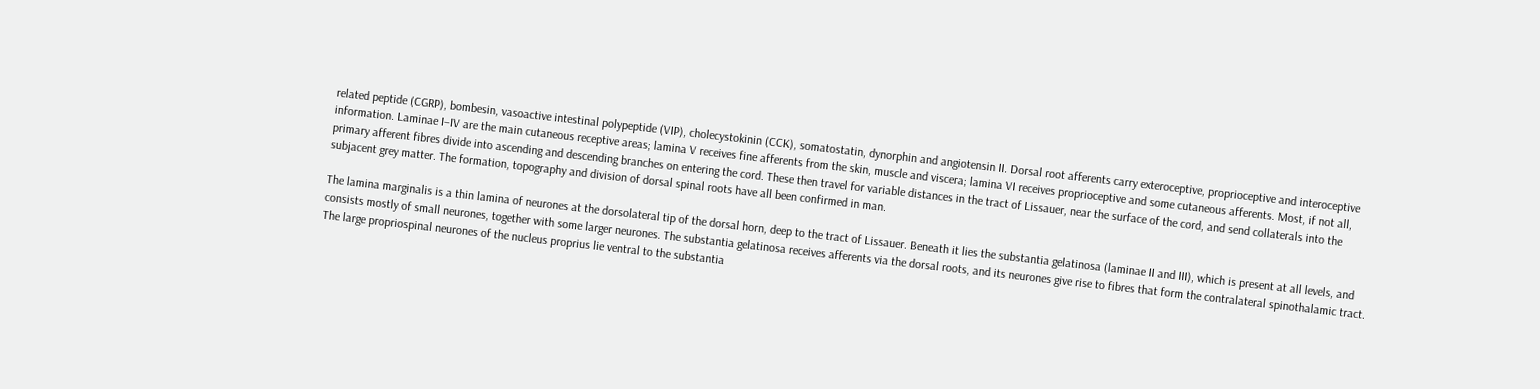related peptide (CGRP), bombesin, vasoactive intestinal polypeptide (VIP), cholecystokinin (CCK), somatostatin, dynorphin and angiotensin II. Dorsal root afferents carry exteroceptive, proprioceptive and interoceptive information. Laminae I–IV are the main cutaneous receptive areas; lamina V receives fine afferents from the skin, muscle and viscera; lamina VI receives proprioceptive and some cutaneous afferents. Most, if not all, primary afferent fibres divide into ascending and descending branches on entering the cord. These then travel for variable distances in the tract of Lissauer, near the surface of the cord, and send collaterals into the subjacent grey matter. The formation, topography and division of dorsal spinal roots have all been confirmed in man.

The lamina marginalis is a thin lamina of neurones at the dorsolateral tip of the dorsal horn, deep to the tract of Lissauer. Beneath it lies the substantia gelatinosa (laminae II and III), which is present at all levels, and consists mostly of small neurones, together with some larger neurones. The substantia gelatinosa receives afferents via the dorsal roots, and its neurones give rise to fibres that form the contralateral spinothalamic tract. The large propriospinal neurones of the nucleus proprius lie ventral to the substantia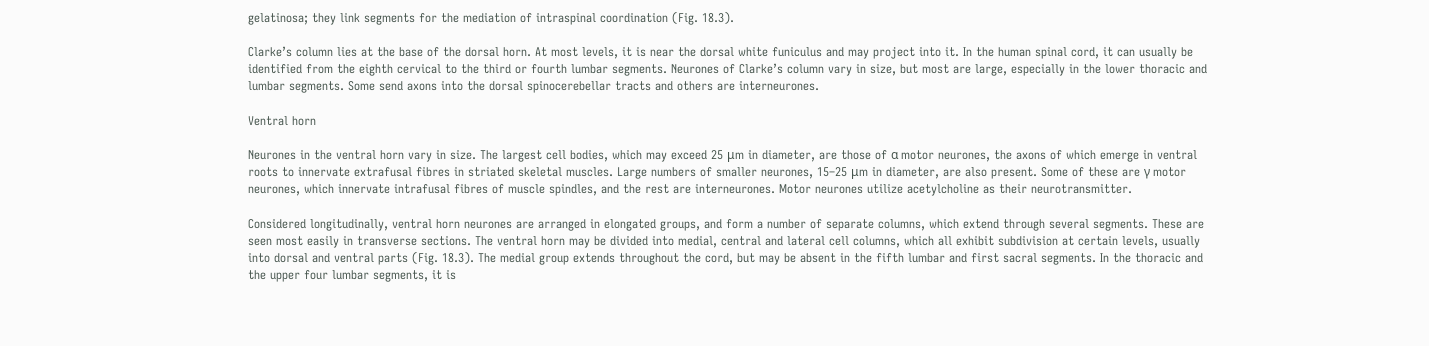gelatinosa; they link segments for the mediation of intraspinal coordination (Fig. 18.3).

Clarke’s column lies at the base of the dorsal horn. At most levels, it is near the dorsal white funiculus and may project into it. In the human spinal cord, it can usually be identified from the eighth cervical to the third or fourth lumbar segments. Neurones of Clarke’s column vary in size, but most are large, especially in the lower thoracic and lumbar segments. Some send axons into the dorsal spinocerebellar tracts and others are interneurones.

Ventral horn

Neurones in the ventral horn vary in size. The largest cell bodies, which may exceed 25 μm in diameter, are those of α motor neurones, the axons of which emerge in ventral roots to innervate extrafusal fibres in striated skeletal muscles. Large numbers of smaller neurones, 15–25 μm in diameter, are also present. Some of these are γ motor neurones, which innervate intrafusal fibres of muscle spindles, and the rest are interneurones. Motor neurones utilize acetylcholine as their neurotransmitter.

Considered longitudinally, ventral horn neurones are arranged in elongated groups, and form a number of separate columns, which extend through several segments. These are seen most easily in transverse sections. The ventral horn may be divided into medial, central and lateral cell columns, which all exhibit subdivision at certain levels, usually into dorsal and ventral parts (Fig. 18.3). The medial group extends throughout the cord, but may be absent in the fifth lumbar and first sacral segments. In the thoracic and the upper four lumbar segments, it is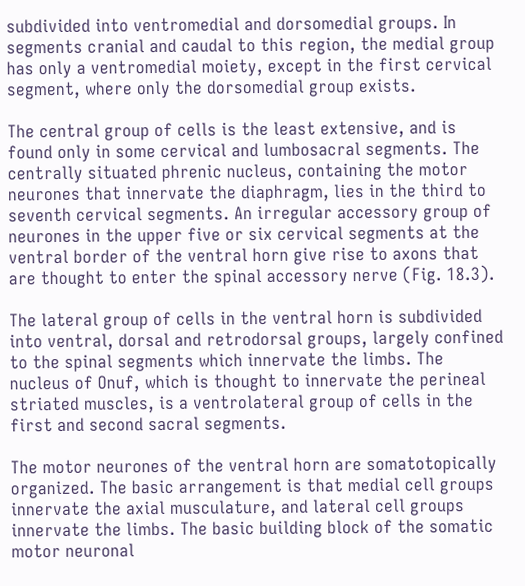subdivided into ventromedial and dorsomedial groups. In segments cranial and caudal to this region, the medial group has only a ventromedial moiety, except in the first cervical segment, where only the dorsomedial group exists.

The central group of cells is the least extensive, and is found only in some cervical and lumbosacral segments. The centrally situated phrenic nucleus, containing the motor neurones that innervate the diaphragm, lies in the third to seventh cervical segments. An irregular accessory group of neurones in the upper five or six cervical segments at the ventral border of the ventral horn give rise to axons that are thought to enter the spinal accessory nerve (Fig. 18.3).

The lateral group of cells in the ventral horn is subdivided into ventral, dorsal and retrodorsal groups, largely confined to the spinal segments which innervate the limbs. The nucleus of Onuf, which is thought to innervate the perineal striated muscles, is a ventrolateral group of cells in the first and second sacral segments.

The motor neurones of the ventral horn are somatotopically organized. The basic arrangement is that medial cell groups innervate the axial musculature, and lateral cell groups innervate the limbs. The basic building block of the somatic motor neuronal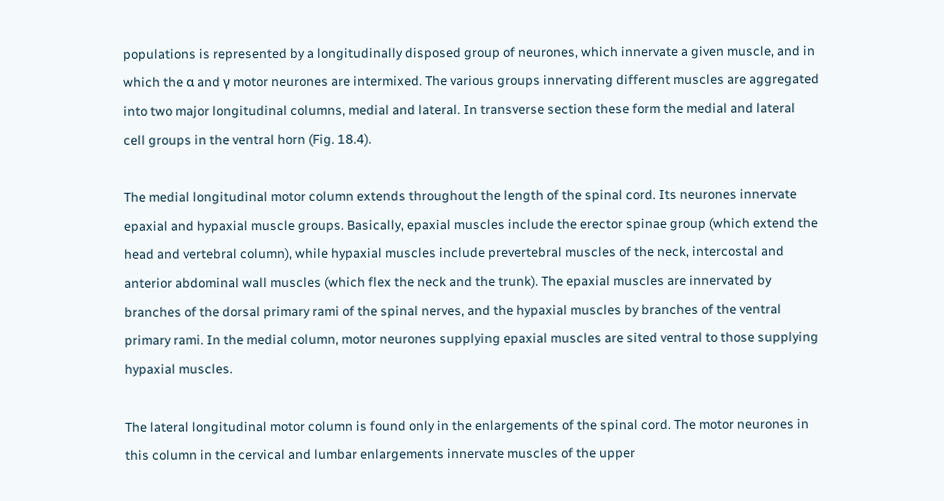populations is represented by a longitudinally disposed group of neurones, which innervate a given muscle, and in which the α and γ motor neurones are intermixed. The various groups innervating different muscles are aggregated into two major longitudinal columns, medial and lateral. In transverse section these form the medial and lateral cell groups in the ventral horn (Fig. 18.4).

The medial longitudinal motor column extends throughout the length of the spinal cord. Its neurones innervate epaxial and hypaxial muscle groups. Basically, epaxial muscles include the erector spinae group (which extend the head and vertebral column), while hypaxial muscles include prevertebral muscles of the neck, intercostal and anterior abdominal wall muscles (which flex the neck and the trunk). The epaxial muscles are innervated by branches of the dorsal primary rami of the spinal nerves, and the hypaxial muscles by branches of the ventral primary rami. In the medial column, motor neurones supplying epaxial muscles are sited ventral to those supplying hypaxial muscles.

The lateral longitudinal motor column is found only in the enlargements of the spinal cord. The motor neurones in this column in the cervical and lumbar enlargements innervate muscles of the upper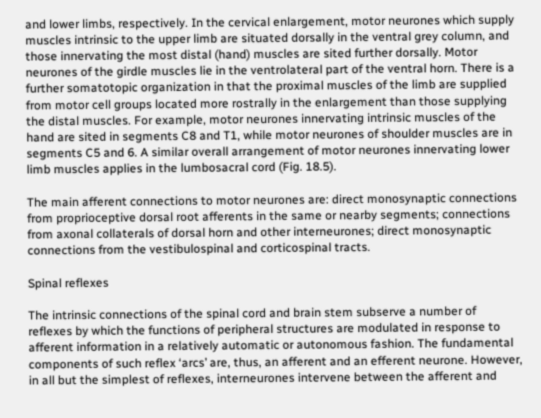and lower limbs, respectively. In the cervical enlargement, motor neurones which supply muscles intrinsic to the upper limb are situated dorsally in the ventral grey column, and those innervating the most distal (hand) muscles are sited further dorsally. Motor neurones of the girdle muscles lie in the ventrolateral part of the ventral horn. There is a further somatotopic organization in that the proximal muscles of the limb are supplied from motor cell groups located more rostrally in the enlargement than those supplying the distal muscles. For example, motor neurones innervating intrinsic muscles of the hand are sited in segments C8 and T1, while motor neurones of shoulder muscles are in segments C5 and 6. A similar overall arrangement of motor neurones innervating lower limb muscles applies in the lumbosacral cord (Fig. 18.5).

The main afferent connections to motor neurones are: direct monosynaptic connections from proprioceptive dorsal root afferents in the same or nearby segments; connections from axonal collaterals of dorsal horn and other interneurones; direct monosynaptic connections from the vestibulospinal and corticospinal tracts.

Spinal reflexes

The intrinsic connections of the spinal cord and brain stem subserve a number of reflexes by which the functions of peripheral structures are modulated in response to afferent information in a relatively automatic or autonomous fashion. The fundamental components of such reflex ‘arcs’ are, thus, an afferent and an efferent neurone. However, in all but the simplest of reflexes, interneurones intervene between the afferent and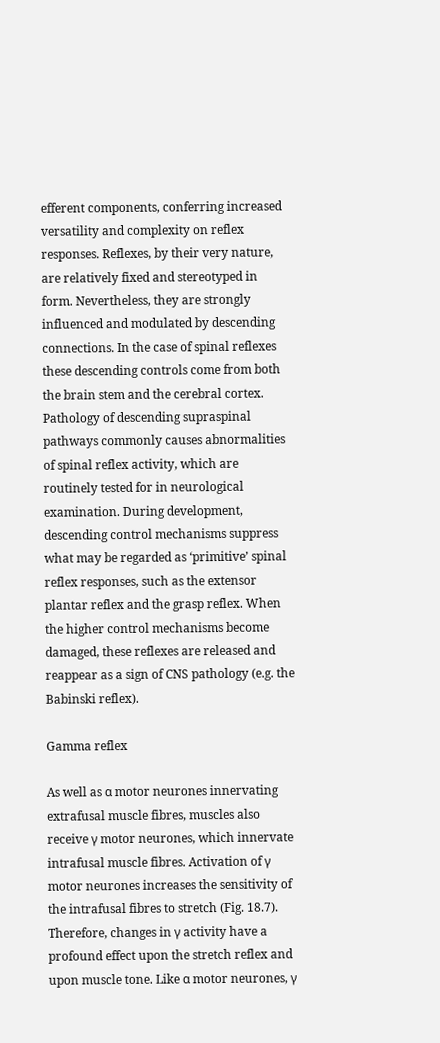efferent components, conferring increased versatility and complexity on reflex responses. Reflexes, by their very nature, are relatively fixed and stereotyped in form. Nevertheless, they are strongly influenced and modulated by descending connections. In the case of spinal reflexes these descending controls come from both the brain stem and the cerebral cortex. Pathology of descending supraspinal pathways commonly causes abnormalities of spinal reflex activity, which are routinely tested for in neurological examination. During development, descending control mechanisms suppress what may be regarded as ‘primitive’ spinal reflex responses, such as the extensor plantar reflex and the grasp reflex. When the higher control mechanisms become damaged, these reflexes are released and reappear as a sign of CNS pathology (e.g. the Babinski reflex).

Gamma reflex

As well as α motor neurones innervating extrafusal muscle fibres, muscles also receive γ motor neurones, which innervate intrafusal muscle fibres. Activation of γ motor neurones increases the sensitivity of the intrafusal fibres to stretch (Fig. 18.7). Therefore, changes in γ activity have a profound effect upon the stretch reflex and upon muscle tone. Like α motor neurones, γ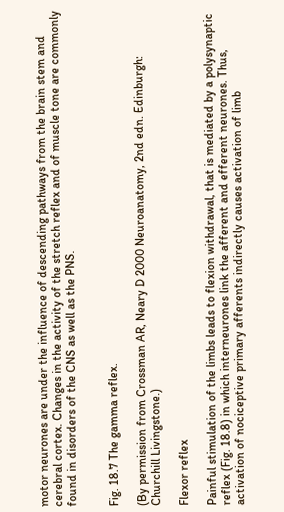motor neurones are under the influence of descending pathways from the brain stem and cerebral cortex. Changes in the activity of the stretch reflex and of muscle tone are commonly found in disorders of the CNS as well as the PNS.


Fig. 18.7 The gamma reflex.

(By permission from Crossman AR, Neary D 2000 Neuroanatomy, 2nd edn. Edinburgh: Churchill Livingstone.)

Flexor reflex

Painful stimulation of the limbs leads to flexion withdrawal, that is mediated by a polysynaptic reflex (Fig. 18.8) in which interneurones link the afferent and efferent neurones. Thus, activation of nociceptive primary afferents indirectly causes activation of limb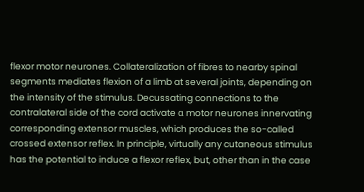flexor motor neurones. Collateralization of fibres to nearby spinal segments mediates flexion of a limb at several joints, depending on the intensity of the stimulus. Decussating connections to the contralateral side of the cord activate α motor neurones innervating corresponding extensor muscles, which produces the so-called crossed extensor reflex. In principle, virtually any cutaneous stimulus has the potential to induce a flexor reflex, but, other than in the case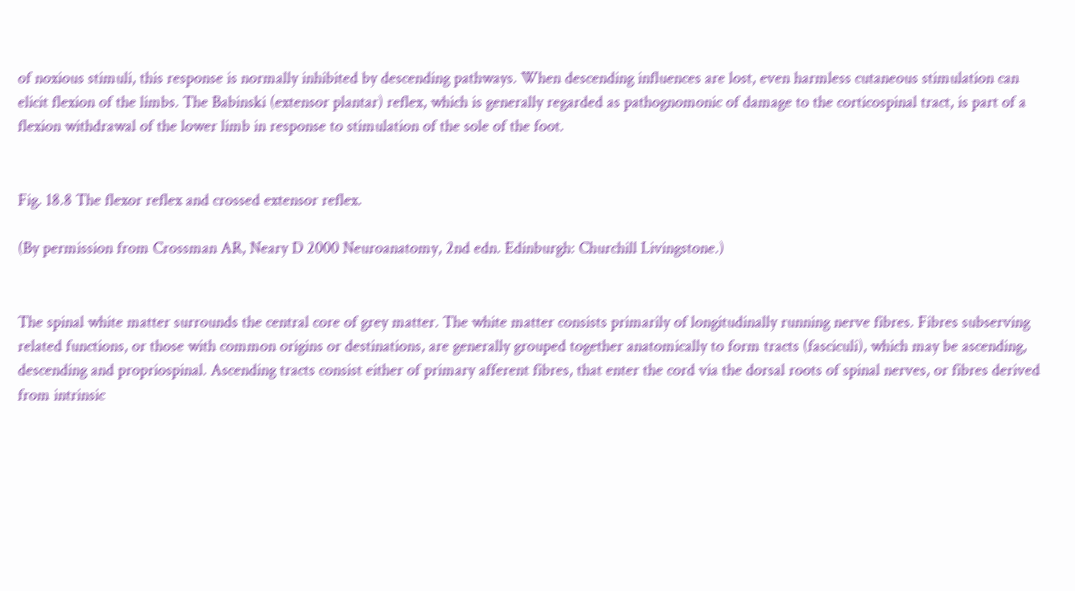of noxious stimuli, this response is normally inhibited by descending pathways. When descending influences are lost, even harmless cutaneous stimulation can elicit flexion of the limbs. The Babinski (extensor plantar) reflex, which is generally regarded as pathognomonic of damage to the corticospinal tract, is part of a flexion withdrawal of the lower limb in response to stimulation of the sole of the foot.


Fig. 18.8 The flexor reflex and crossed extensor reflex.

(By permission from Crossman AR, Neary D 2000 Neuroanatomy, 2nd edn. Edinburgh: Churchill Livingstone.)


The spinal white matter surrounds the central core of grey matter. The white matter consists primarily of longitudinally running nerve fibres. Fibres subserving related functions, or those with common origins or destinations, are generally grouped together anatomically to form tracts (fasciculi), which may be ascending, descending and propriospinal. Ascending tracts consist either of primary afferent fibres, that enter the cord via the dorsal roots of spinal nerves, or fibres derived from intrinsic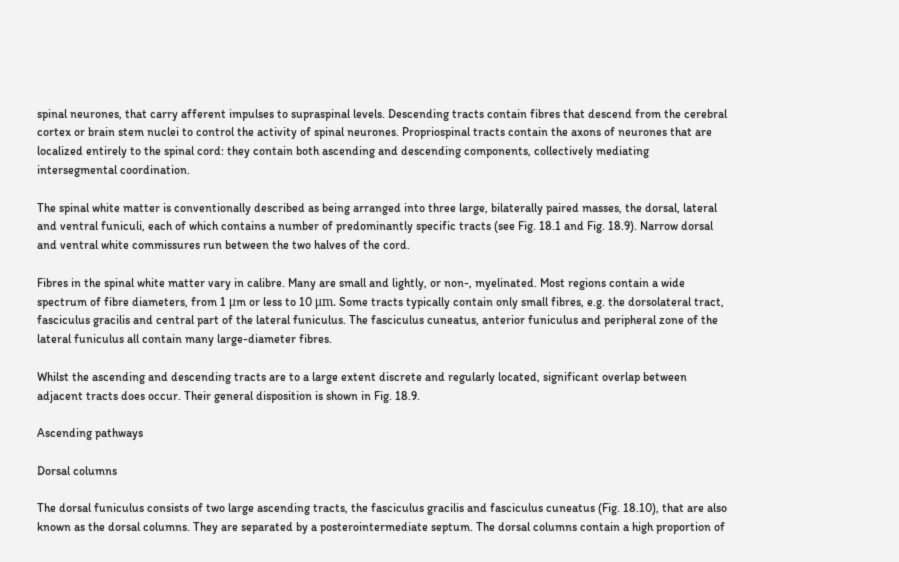spinal neurones, that carry afferent impulses to supraspinal levels. Descending tracts contain fibres that descend from the cerebral cortex or brain stem nuclei to control the activity of spinal neurones. Propriospinal tracts contain the axons of neurones that are localized entirely to the spinal cord: they contain both ascending and descending components, collectively mediating intersegmental coordination.

The spinal white matter is conventionally described as being arranged into three large, bilaterally paired masses, the dorsal, lateral and ventral funiculi, each of which contains a number of predominantly specific tracts (see Fig. 18.1 and Fig. 18.9). Narrow dorsal and ventral white commissures run between the two halves of the cord.

Fibres in the spinal white matter vary in calibre. Many are small and lightly, or non-, myelinated. Most regions contain a wide spectrum of fibre diameters, from 1 μm or less to 10 μm. Some tracts typically contain only small fibres, e.g. the dorsolateral tract, fasciculus gracilis and central part of the lateral funiculus. The fasciculus cuneatus, anterior funiculus and peripheral zone of the lateral funiculus all contain many large-diameter fibres.

Whilst the ascending and descending tracts are to a large extent discrete and regularly located, significant overlap between adjacent tracts does occur. Their general disposition is shown in Fig. 18.9.

Ascending pathways

Dorsal columns

The dorsal funiculus consists of two large ascending tracts, the fasciculus gracilis and fasciculus cuneatus (Fig. 18.10), that are also known as the dorsal columns. They are separated by a posterointermediate septum. The dorsal columns contain a high proportion of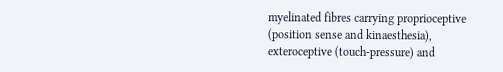myelinated fibres carrying proprioceptive (position sense and kinaesthesia), exteroceptive (touch-pressure) and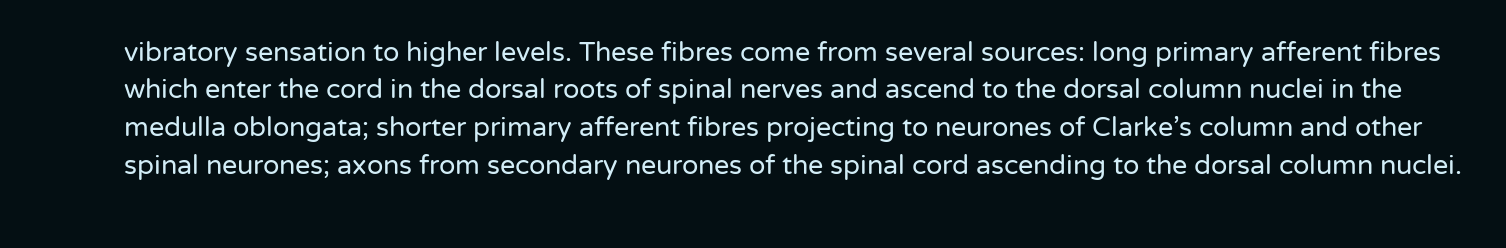vibratory sensation to higher levels. These fibres come from several sources: long primary afferent fibres which enter the cord in the dorsal roots of spinal nerves and ascend to the dorsal column nuclei in the medulla oblongata; shorter primary afferent fibres projecting to neurones of Clarke’s column and other spinal neurones; axons from secondary neurones of the spinal cord ascending to the dorsal column nuclei.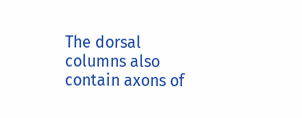The dorsal columns also contain axons of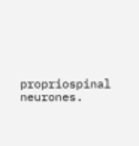propriospinal neurones.